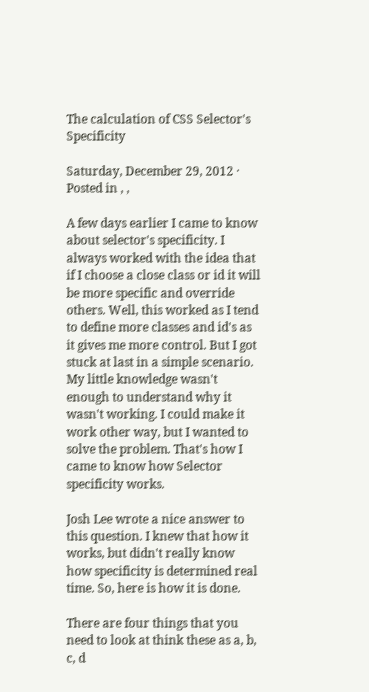The calculation of CSS Selector's Specificity

Saturday, December 29, 2012 · Posted in , ,

A few days earlier I came to know about selector's specificity. I always worked with the idea that if I choose a close class or id it will be more specific and override others. Well, this worked as I tend to define more classes and id's as it gives me more control. But I got stuck at last in a simple scenario. My little knowledge wasn't enough to understand why it wasn't working. I could make it work other way, but I wanted to solve the problem. That's how I came to know how Selector specificity works.

Josh Lee wrote a nice answer to this question. I knew that how it works, but didn't really know how specificity is determined real time. So, here is how it is done.

There are four things that you need to look at think these as a, b, c, d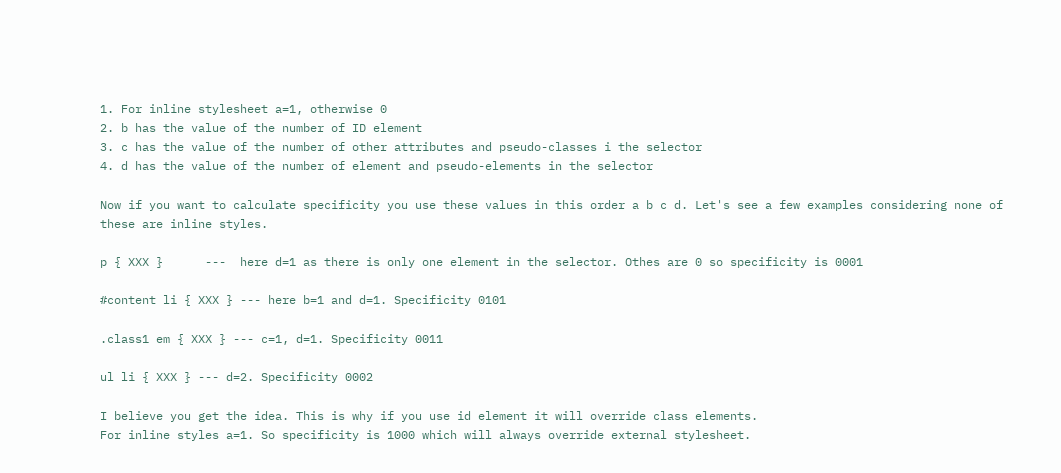1. For inline stylesheet a=1, otherwise 0
2. b has the value of the number of ID element
3. c has the value of the number of other attributes and pseudo-classes i the selector
4. d has the value of the number of element and pseudo-elements in the selector

Now if you want to calculate specificity you use these values in this order a b c d. Let's see a few examples considering none of these are inline styles.

p { XXX }      ---  here d=1 as there is only one element in the selector. Othes are 0 so specificity is 0001

#content li { XXX } --- here b=1 and d=1. Specificity 0101

.class1 em { XXX } --- c=1, d=1. Specificity 0011

ul li { XXX } --- d=2. Specificity 0002

I believe you get the idea. This is why if you use id element it will override class elements.
For inline styles a=1. So specificity is 1000 which will always override external stylesheet.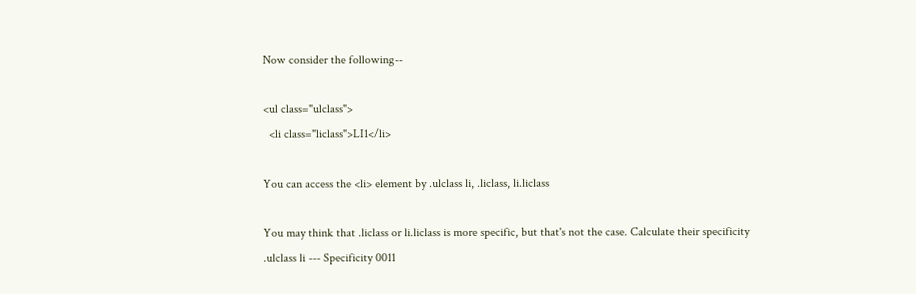Now consider the following--

<ul class="ulclass">
  <li class="liclass">LI1</li>

You can access the <li> element by .ulclass li, .liclass, li.liclass

You may think that .liclass or li.liclass is more specific, but that's not the case. Calculate their specificity
.ulclass li --- Specificity 0011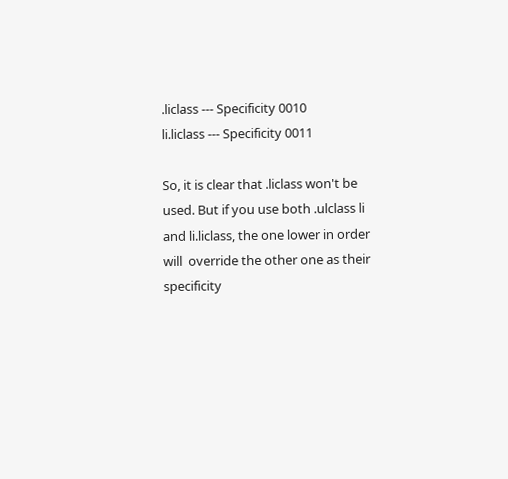.liclass --- Specificity 0010
li.liclass --- Specificity 0011

So, it is clear that .liclass won't be used. But if you use both .ulclass li and li.liclass, the one lower in order will  override the other one as their specificity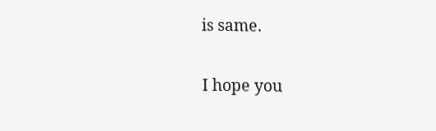is same.

I hope you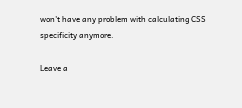won't have any problem with calculating CSS specificity anymore.

Leave a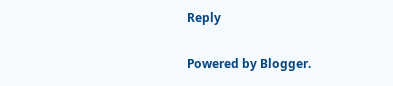Reply

Powered by Blogger.